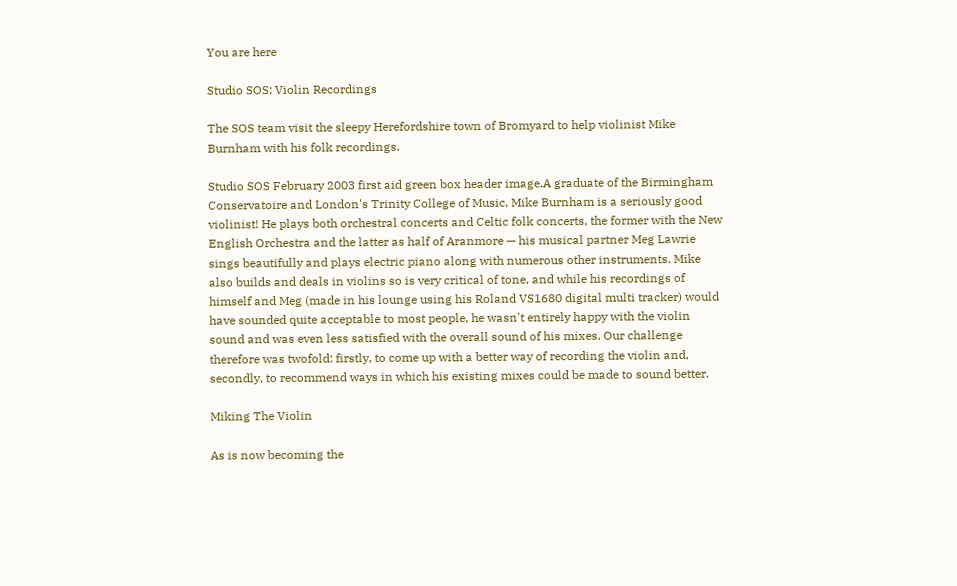You are here

Studio SOS: Violin Recordings

The SOS team visit the sleepy Herefordshire town of Bromyard to help violinist Mike Burnham with his folk recordings.

Studio SOS February 2003 first aid green box header image.A graduate of the Birmingham Conservatoire and London's Trinity College of Music, Mike Burnham is a seriously good violinist! He plays both orchestral concerts and Celtic folk concerts, the former with the New English Orchestra and the latter as half of Aranmore — his musical partner Meg Lawrie sings beautifully and plays electric piano along with numerous other instruments. Mike also builds and deals in violins so is very critical of tone, and while his recordings of himself and Meg (made in his lounge using his Roland VS1680 digital multi tracker) would have sounded quite acceptable to most people, he wasn't entirely happy with the violin sound and was even less satisfied with the overall sound of his mixes. Our challenge therefore was twofold: firstly, to come up with a better way of recording the violin and, secondly, to recommend ways in which his existing mixes could be made to sound better.

Miking The Violin

As is now becoming the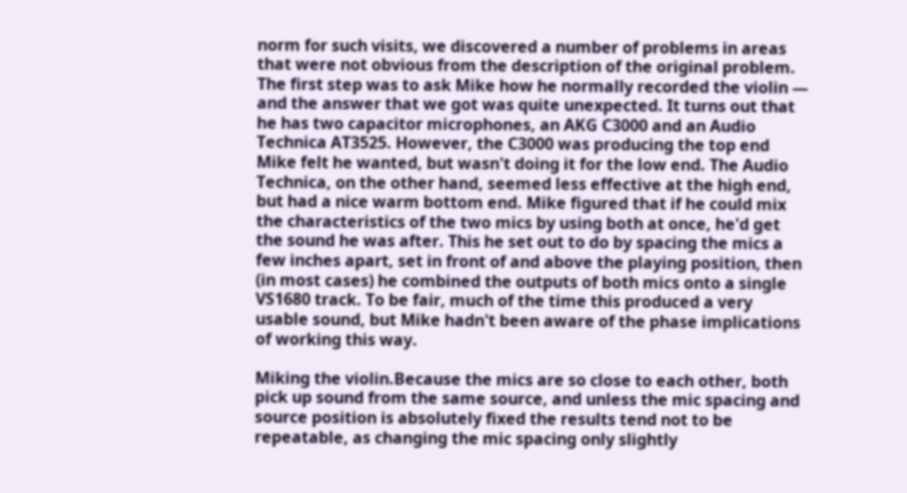norm for such visits, we discovered a number of problems in areas that were not obvious from the description of the original problem. The first step was to ask Mike how he normally recorded the violin — and the answer that we got was quite unexpected. It turns out that he has two capacitor microphones, an AKG C3000 and an Audio Technica AT3525. However, the C3000 was producing the top end Mike felt he wanted, but wasn't doing it for the low end. The Audio Technica, on the other hand, seemed less effective at the high end, but had a nice warm bottom end. Mike figured that if he could mix the characteristics of the two mics by using both at once, he'd get the sound he was after. This he set out to do by spacing the mics a few inches apart, set in front of and above the playing position, then (in most cases) he combined the outputs of both mics onto a single VS1680 track. To be fair, much of the time this produced a very usable sound, but Mike hadn't been aware of the phase implications of working this way.

Miking the violin.Because the mics are so close to each other, both pick up sound from the same source, and unless the mic spacing and source position is absolutely fixed the results tend not to be repeatable, as changing the mic spacing only slightly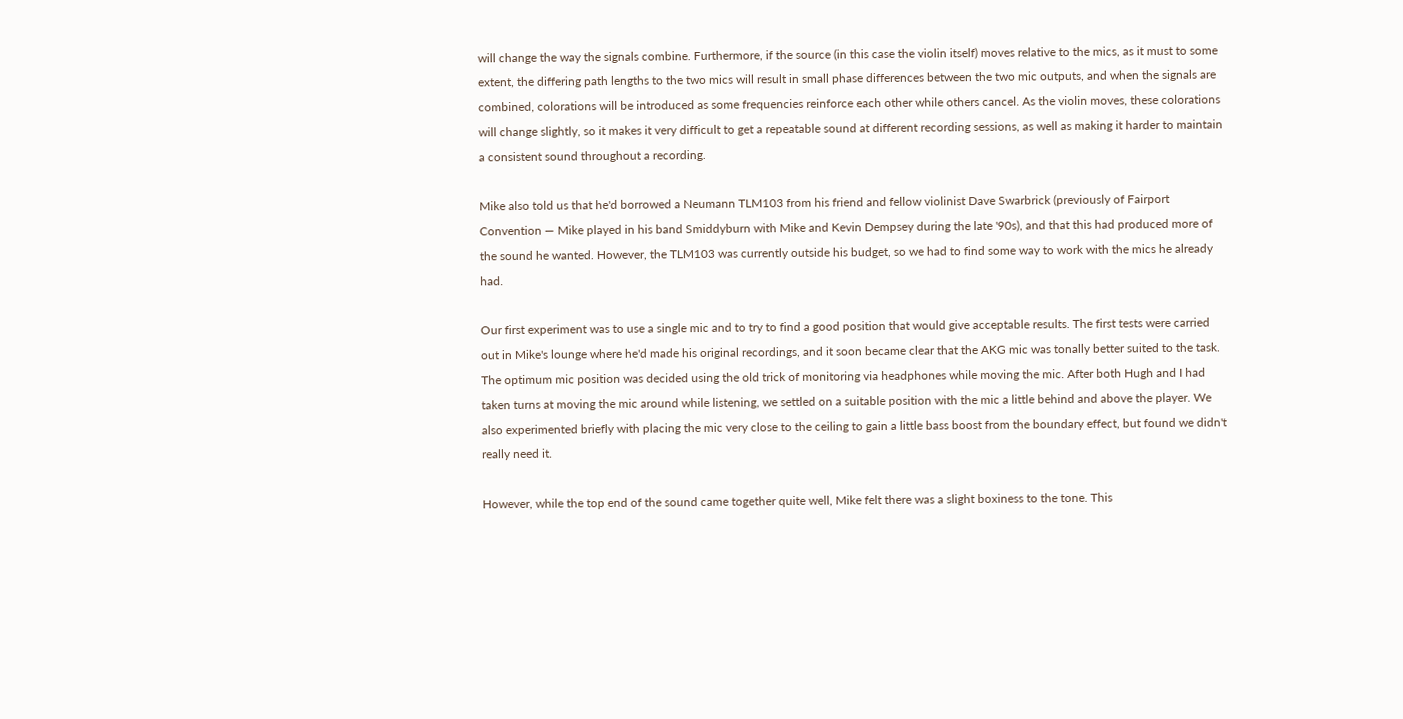will change the way the signals combine. Furthermore, if the source (in this case the violin itself) moves relative to the mics, as it must to some extent, the differing path lengths to the two mics will result in small phase differences between the two mic outputs, and when the signals are combined, colorations will be introduced as some frequencies reinforce each other while others cancel. As the violin moves, these colorations will change slightly, so it makes it very difficult to get a repeatable sound at different recording sessions, as well as making it harder to maintain a consistent sound throughout a recording.

Mike also told us that he'd borrowed a Neumann TLM103 from his friend and fellow violinist Dave Swarbrick (previously of Fairport Convention — Mike played in his band Smiddyburn with Mike and Kevin Dempsey during the late '90s), and that this had produced more of the sound he wanted. However, the TLM103 was currently outside his budget, so we had to find some way to work with the mics he already had.

Our first experiment was to use a single mic and to try to find a good position that would give acceptable results. The first tests were carried out in Mike's lounge where he'd made his original recordings, and it soon became clear that the AKG mic was tonally better suited to the task. The optimum mic position was decided using the old trick of monitoring via headphones while moving the mic. After both Hugh and I had taken turns at moving the mic around while listening, we settled on a suitable position with the mic a little behind and above the player. We also experimented briefly with placing the mic very close to the ceiling to gain a little bass boost from the boundary effect, but found we didn't really need it.

However, while the top end of the sound came together quite well, Mike felt there was a slight boxiness to the tone. This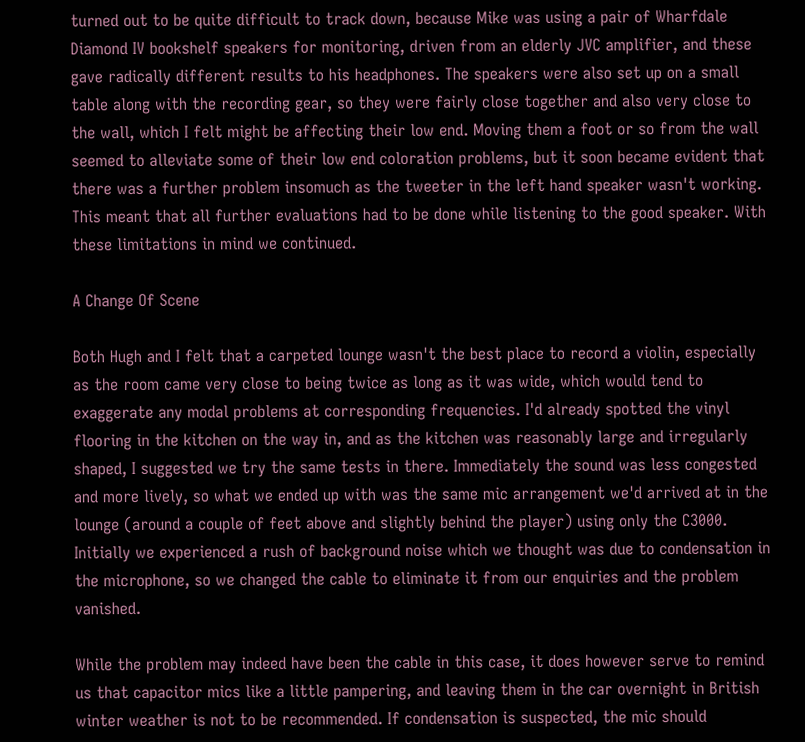turned out to be quite difficult to track down, because Mike was using a pair of Wharfdale Diamond IV bookshelf speakers for monitoring, driven from an elderly JVC amplifier, and these gave radically different results to his headphones. The speakers were also set up on a small table along with the recording gear, so they were fairly close together and also very close to the wall, which I felt might be affecting their low end. Moving them a foot or so from the wall seemed to alleviate some of their low end coloration problems, but it soon became evident that there was a further problem insomuch as the tweeter in the left hand speaker wasn't working. This meant that all further evaluations had to be done while listening to the good speaker. With these limitations in mind we continued.

A Change Of Scene

Both Hugh and I felt that a carpeted lounge wasn't the best place to record a violin, especially as the room came very close to being twice as long as it was wide, which would tend to exaggerate any modal problems at corresponding frequencies. I'd already spotted the vinyl flooring in the kitchen on the way in, and as the kitchen was reasonably large and irregularly shaped, I suggested we try the same tests in there. Immediately the sound was less congested and more lively, so what we ended up with was the same mic arrangement we'd arrived at in the lounge (around a couple of feet above and slightly behind the player) using only the C3000. Initially we experienced a rush of background noise which we thought was due to condensation in the microphone, so we changed the cable to eliminate it from our enquiries and the problem vanished.

While the problem may indeed have been the cable in this case, it does however serve to remind us that capacitor mics like a little pampering, and leaving them in the car overnight in British winter weather is not to be recommended. If condensation is suspected, the mic should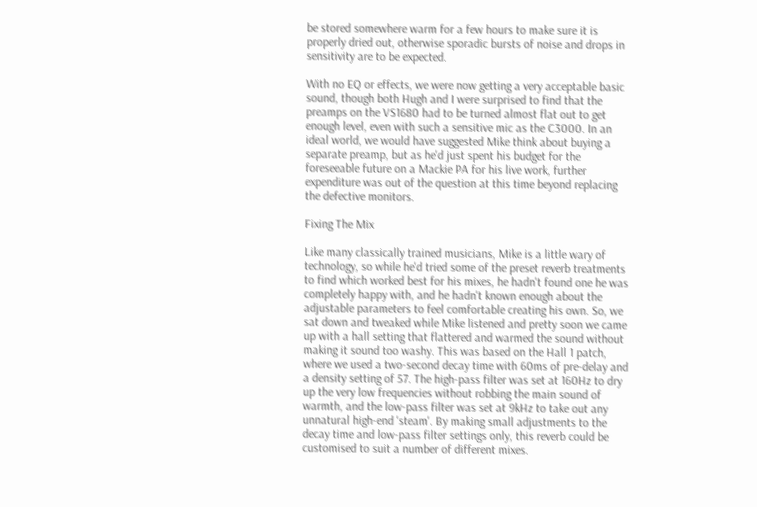be stored somewhere warm for a few hours to make sure it is properly dried out, otherwise sporadic bursts of noise and drops in sensitivity are to be expected.

With no EQ or effects, we were now getting a very acceptable basic sound, though both Hugh and I were surprised to find that the preamps on the VS1680 had to be turned almost flat out to get enough level, even with such a sensitive mic as the C3000. In an ideal world, we would have suggested Mike think about buying a separate preamp, but as he'd just spent his budget for the foreseeable future on a Mackie PA for his live work, further expenditure was out of the question at this time beyond replacing the defective monitors.

Fixing The Mix

Like many classically trained musicians, Mike is a little wary of technology, so while he'd tried some of the preset reverb treatments to find which worked best for his mixes, he hadn't found one he was completely happy with, and he hadn't known enough about the adjustable parameters to feel comfortable creating his own. So, we sat down and tweaked while Mike listened and pretty soon we came up with a hall setting that flattered and warmed the sound without making it sound too washy. This was based on the Hall 1 patch, where we used a two-second decay time with 60ms of pre-delay and a density setting of 57. The high-pass filter was set at 160Hz to dry up the very low frequencies without robbing the main sound of warmth, and the low-pass filter was set at 9kHz to take out any unnatural high-end 'steam'. By making small adjustments to the decay time and low-pass filter settings only, this reverb could be customised to suit a number of different mixes.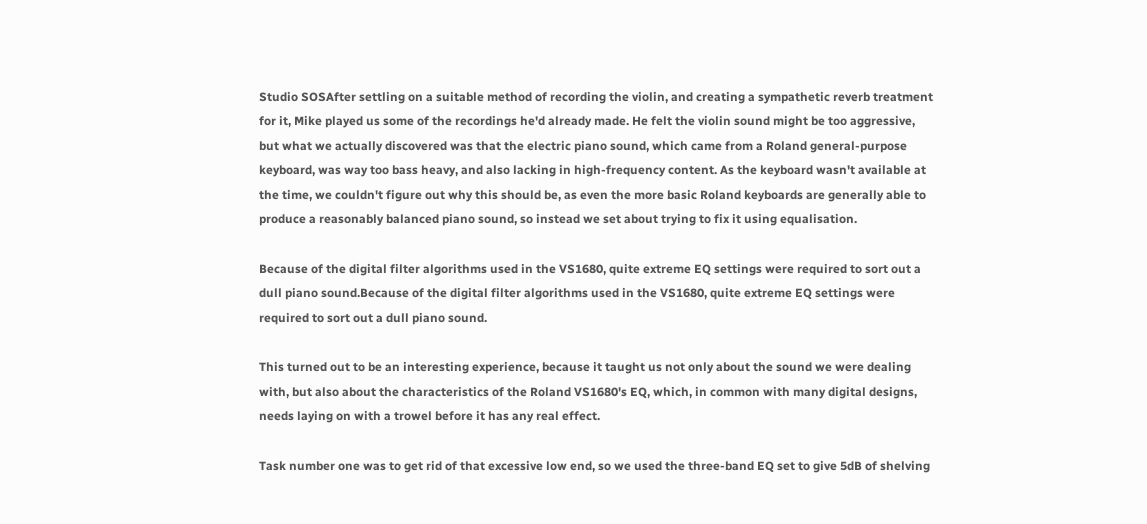Studio SOSAfter settling on a suitable method of recording the violin, and creating a sympathetic reverb treatment for it, Mike played us some of the recordings he'd already made. He felt the violin sound might be too aggressive, but what we actually discovered was that the electric piano sound, which came from a Roland general-purpose keyboard, was way too bass heavy, and also lacking in high-frequency content. As the keyboard wasn't available at the time, we couldn't figure out why this should be, as even the more basic Roland keyboards are generally able to produce a reasonably balanced piano sound, so instead we set about trying to fix it using equalisation.

Because of the digital filter algorithms used in the VS1680, quite extreme EQ settings were required to sort out a dull piano sound.Because of the digital filter algorithms used in the VS1680, quite extreme EQ settings were required to sort out a dull piano sound.

This turned out to be an interesting experience, because it taught us not only about the sound we were dealing with, but also about the characteristics of the Roland VS1680's EQ, which, in common with many digital designs, needs laying on with a trowel before it has any real effect.

Task number one was to get rid of that excessive low end, so we used the three-band EQ set to give 5dB of shelving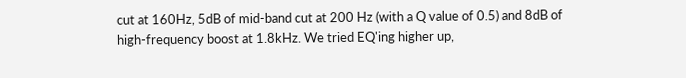cut at 160Hz, 5dB of mid-band cut at 200 Hz (with a Q value of 0.5) and 8dB of high-frequency boost at 1.8kHz. We tried EQ'ing higher up,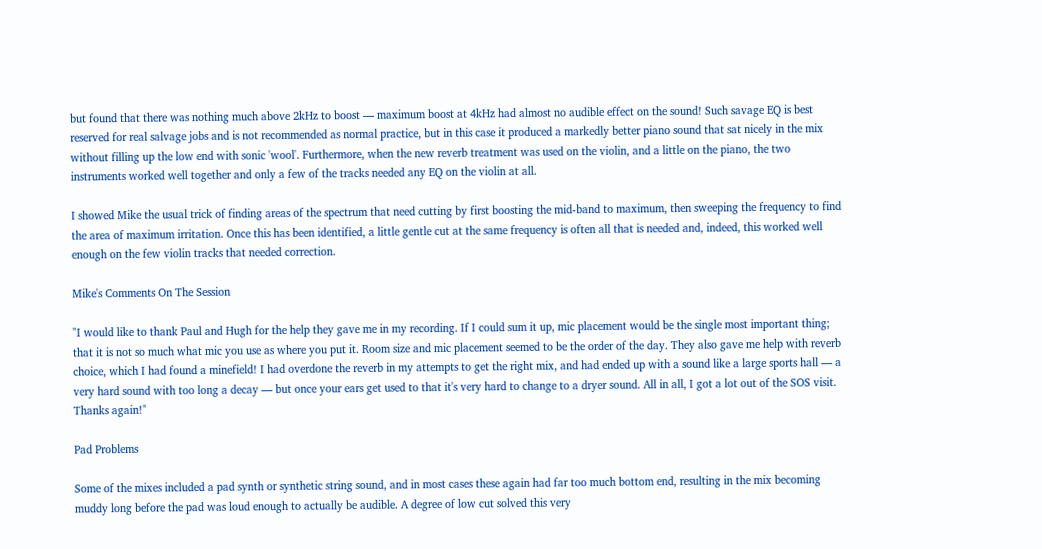but found that there was nothing much above 2kHz to boost — maximum boost at 4kHz had almost no audible effect on the sound! Such savage EQ is best reserved for real salvage jobs and is not recommended as normal practice, but in this case it produced a markedly better piano sound that sat nicely in the mix without filling up the low end with sonic 'wool'. Furthermore, when the new reverb treatment was used on the violin, and a little on the piano, the two instruments worked well together and only a few of the tracks needed any EQ on the violin at all.

I showed Mike the usual trick of finding areas of the spectrum that need cutting by first boosting the mid-band to maximum, then sweeping the frequency to find the area of maximum irritation. Once this has been identified, a little gentle cut at the same frequency is often all that is needed and, indeed, this worked well enough on the few violin tracks that needed correction.

Mike's Comments On The Session

"I would like to thank Paul and Hugh for the help they gave me in my recording. If I could sum it up, mic placement would be the single most important thing; that it is not so much what mic you use as where you put it. Room size and mic placement seemed to be the order of the day. They also gave me help with reverb choice, which I had found a minefield! I had overdone the reverb in my attempts to get the right mix, and had ended up with a sound like a large sports hall — a very hard sound with too long a decay — but once your ears get used to that it's very hard to change to a dryer sound. All in all, I got a lot out of the SOS visit. Thanks again!"

Pad Problems

Some of the mixes included a pad synth or synthetic string sound, and in most cases these again had far too much bottom end, resulting in the mix becoming muddy long before the pad was loud enough to actually be audible. A degree of low cut solved this very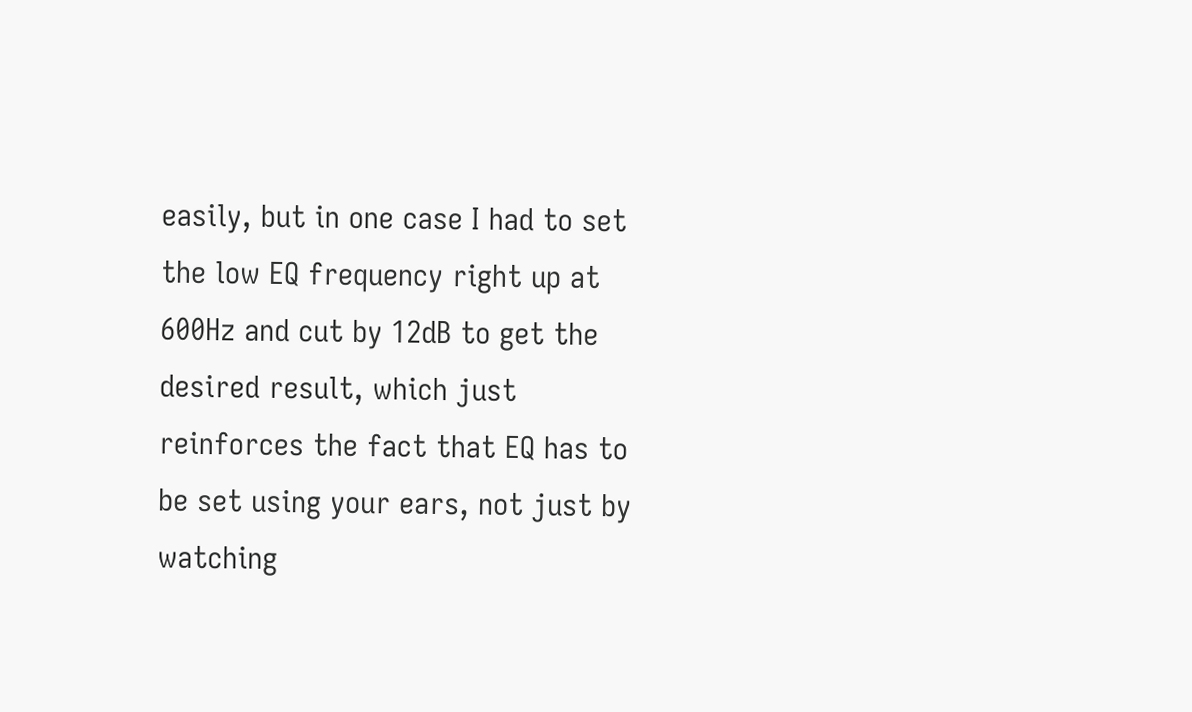easily, but in one case I had to set the low EQ frequency right up at 600Hz and cut by 12dB to get the desired result, which just reinforces the fact that EQ has to be set using your ears, not just by watching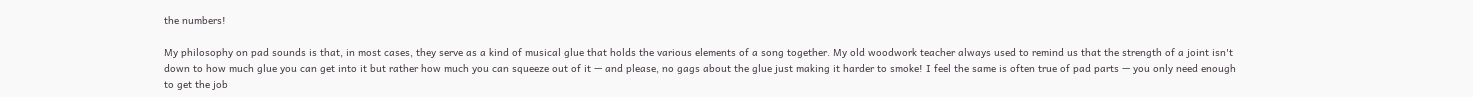the numbers!

My philosophy on pad sounds is that, in most cases, they serve as a kind of musical glue that holds the various elements of a song together. My old woodwork teacher always used to remind us that the strength of a joint isn't down to how much glue you can get into it but rather how much you can squeeze out of it — and please, no gags about the glue just making it harder to smoke! I feel the same is often true of pad parts — you only need enough to get the job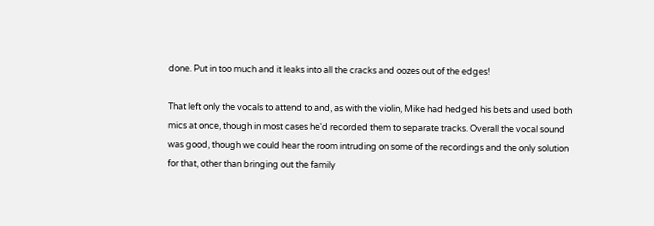done. Put in too much and it leaks into all the cracks and oozes out of the edges!

That left only the vocals to attend to and, as with the violin, Mike had hedged his bets and used both mics at once, though in most cases he'd recorded them to separate tracks. Overall the vocal sound was good, though we could hear the room intruding on some of the recordings and the only solution for that, other than bringing out the family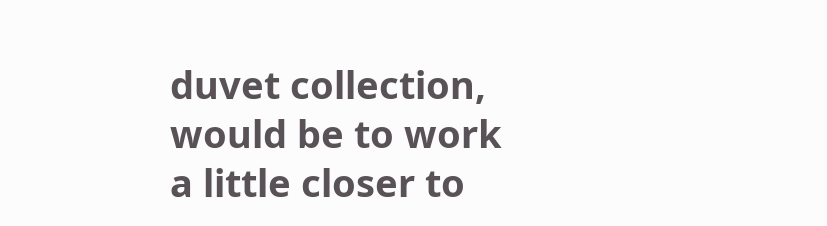duvet collection, would be to work a little closer to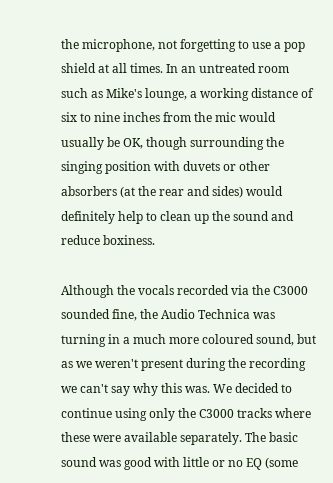the microphone, not forgetting to use a pop shield at all times. In an untreated room such as Mike's lounge, a working distance of six to nine inches from the mic would usually be OK, though surrounding the singing position with duvets or other absorbers (at the rear and sides) would definitely help to clean up the sound and reduce boxiness.

Although the vocals recorded via the C3000 sounded fine, the Audio Technica was turning in a much more coloured sound, but as we weren't present during the recording we can't say why this was. We decided to continue using only the C3000 tracks where these were available separately. The basic sound was good with little or no EQ (some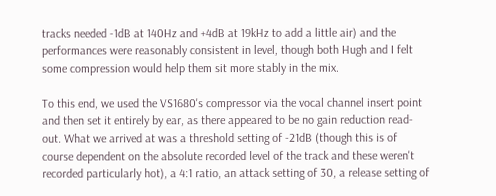tracks needed -1dB at 140Hz and +4dB at 19kHz to add a little air) and the performances were reasonably consistent in level, though both Hugh and I felt some compression would help them sit more stably in the mix.

To this end, we used the VS1680's compressor via the vocal channel insert point and then set it entirely by ear, as there appeared to be no gain reduction read-out. What we arrived at was a threshold setting of -21dB (though this is of course dependent on the absolute recorded level of the track and these weren't recorded particularly hot), a 4:1 ratio, an attack setting of 30, a release setting of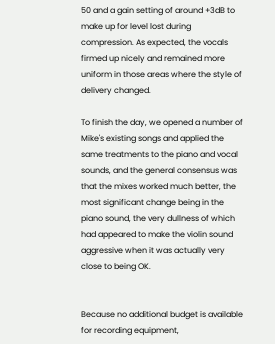50 and a gain setting of around +3dB to make up for level lost during compression. As expected, the vocals firmed up nicely and remained more uniform in those areas where the style of delivery changed.

To finish the day, we opened a number of Mike's existing songs and applied the same treatments to the piano and vocal sounds, and the general consensus was that the mixes worked much better, the most significant change being in the piano sound, the very dullness of which had appeared to make the violin sound aggressive when it was actually very close to being OK.


Because no additional budget is available for recording equipment,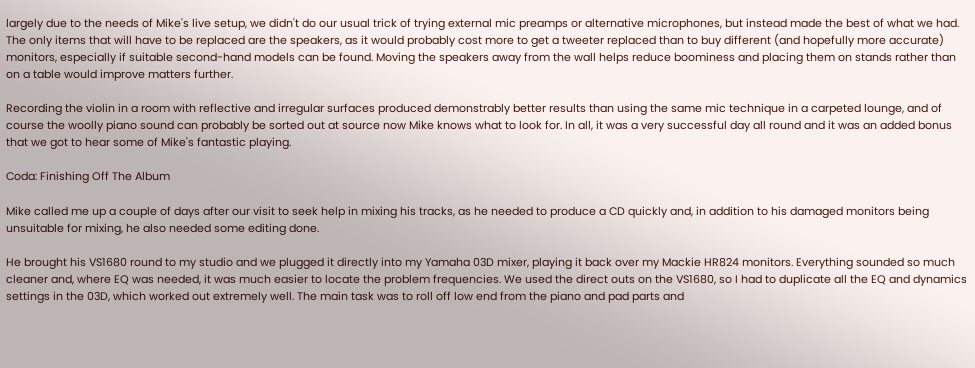largely due to the needs of Mike's live setup, we didn't do our usual trick of trying external mic preamps or alternative microphones, but instead made the best of what we had. The only items that will have to be replaced are the speakers, as it would probably cost more to get a tweeter replaced than to buy different (and hopefully more accurate) monitors, especially if suitable second-hand models can be found. Moving the speakers away from the wall helps reduce boominess and placing them on stands rather than on a table would improve matters further.

Recording the violin in a room with reflective and irregular surfaces produced demonstrably better results than using the same mic technique in a carpeted lounge, and of course the woolly piano sound can probably be sorted out at source now Mike knows what to look for. In all, it was a very successful day all round and it was an added bonus that we got to hear some of Mike's fantastic playing.

Coda: Finishing Off The Album

Mike called me up a couple of days after our visit to seek help in mixing his tracks, as he needed to produce a CD quickly and, in addition to his damaged monitors being unsuitable for mixing, he also needed some editing done.

He brought his VS1680 round to my studio and we plugged it directly into my Yamaha 03D mixer, playing it back over my Mackie HR824 monitors. Everything sounded so much cleaner and, where EQ was needed, it was much easier to locate the problem frequencies. We used the direct outs on the VS1680, so I had to duplicate all the EQ and dynamics settings in the 03D, which worked out extremely well. The main task was to roll off low end from the piano and pad parts and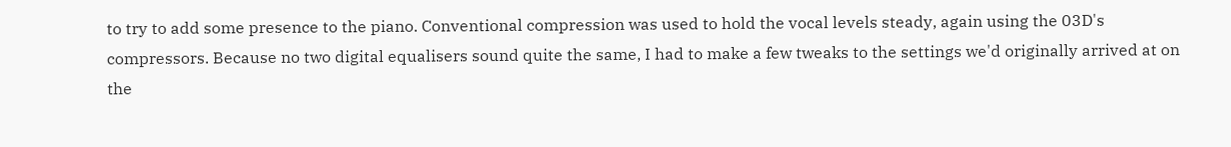to try to add some presence to the piano. Conventional compression was used to hold the vocal levels steady, again using the 03D's compressors. Because no two digital equalisers sound quite the same, I had to make a few tweaks to the settings we'd originally arrived at on the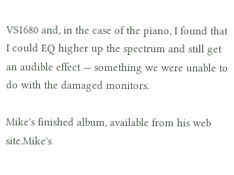VS1680 and, in the case of the piano, I found that I could EQ higher up the spectrum and still get an audible effect — something we were unable to do with the damaged monitors.

Mike's finished album, available from his web site.Mike's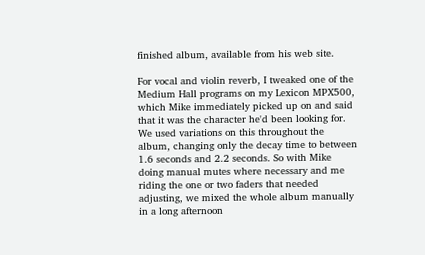finished album, available from his web site.

For vocal and violin reverb, I tweaked one of the Medium Hall programs on my Lexicon MPX500, which Mike immediately picked up on and said that it was the character he'd been looking for. We used variations on this throughout the album, changing only the decay time to between 1.6 seconds and 2.2 seconds. So with Mike doing manual mutes where necessary and me riding the one or two faders that needed adjusting, we mixed the whole album manually in a long afternoon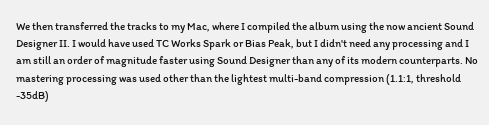We then transferred the tracks to my Mac, where I compiled the album using the now ancient Sound Designer II. I would have used TC Works Spark or Bias Peak, but I didn't need any processing and I am still an order of magnitude faster using Sound Designer than any of its modern counterparts. No mastering processing was used other than the lightest multi-band compression (1.1:1, threshold -35dB)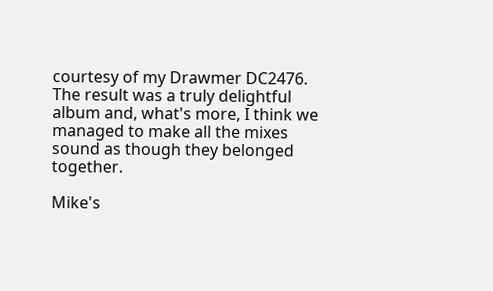courtesy of my Drawmer DC2476. The result was a truly delightful album and, what's more, I think we managed to make all the mixes sound as though they belonged together.

Mike's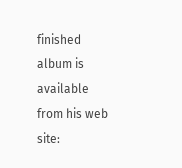finished album is available from his web site: